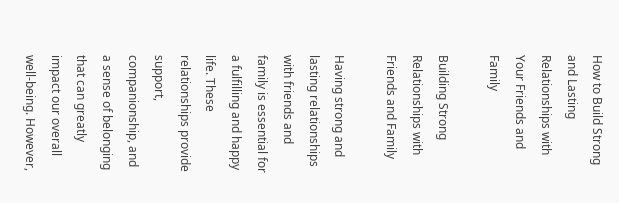How to Build Strong and Lasting Relationships with Your Friends and Family

Building Strong Relationships with Friends and Family

Having strong and lasting relationships with friends and family is essential for a fulfilling and happy life. These relationships provide support, companionship, and a sense of belonging that can greatly impact our overall well-being. However,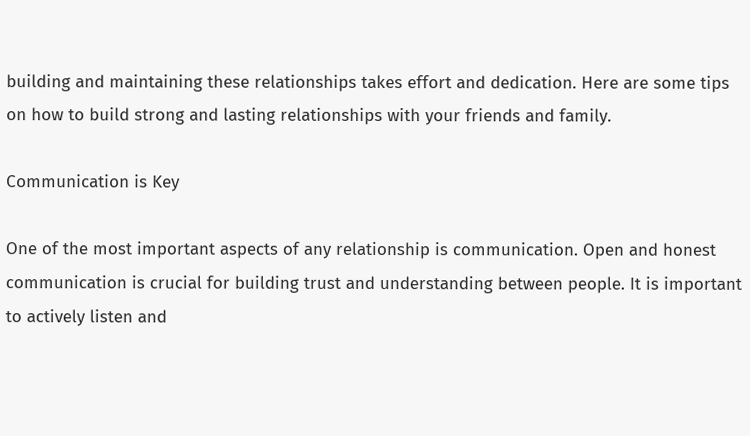building and maintaining these relationships takes effort and dedication. Here are some tips on how to build strong and lasting relationships with your friends and family.

Communication is Key

One of the most important aspects of any relationship is communication. Open and honest communication is crucial for building trust and understanding between people. It is important to actively listen and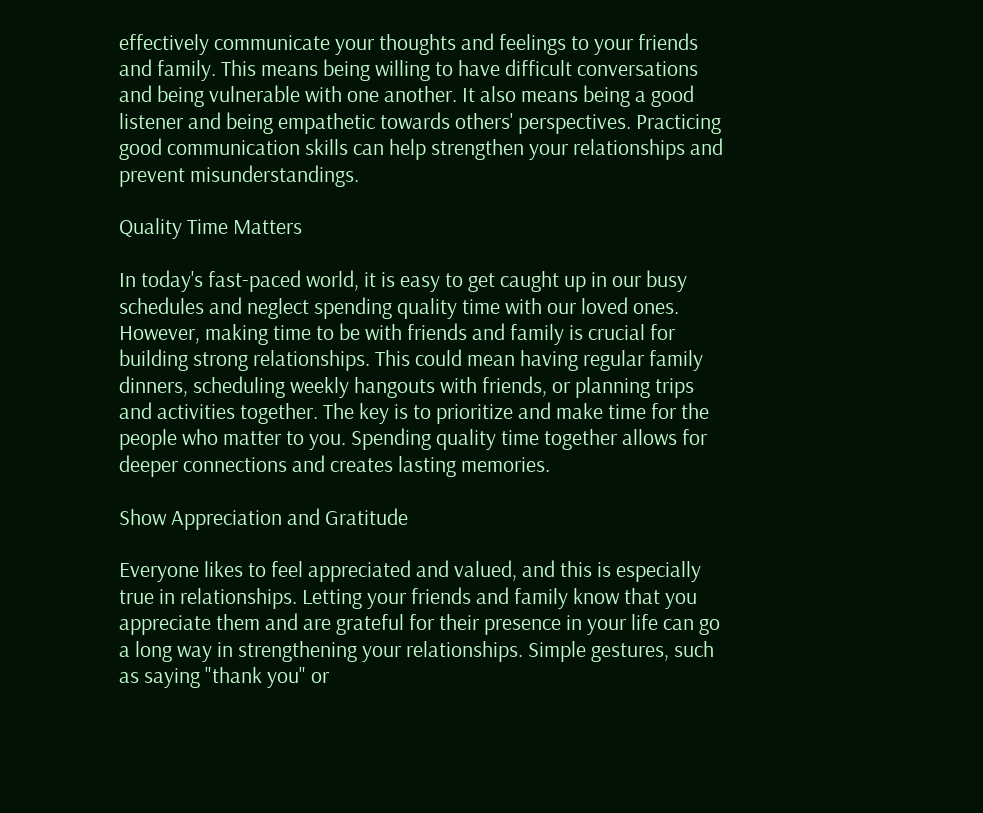effectively communicate your thoughts and feelings to your friends and family. This means being willing to have difficult conversations and being vulnerable with one another. It also means being a good listener and being empathetic towards others' perspectives. Practicing good communication skills can help strengthen your relationships and prevent misunderstandings.

Quality Time Matters

In today's fast-paced world, it is easy to get caught up in our busy schedules and neglect spending quality time with our loved ones. However, making time to be with friends and family is crucial for building strong relationships. This could mean having regular family dinners, scheduling weekly hangouts with friends, or planning trips and activities together. The key is to prioritize and make time for the people who matter to you. Spending quality time together allows for deeper connections and creates lasting memories.

Show Appreciation and Gratitude

Everyone likes to feel appreciated and valued, and this is especially true in relationships. Letting your friends and family know that you appreciate them and are grateful for their presence in your life can go a long way in strengthening your relationships. Simple gestures, such as saying "thank you" or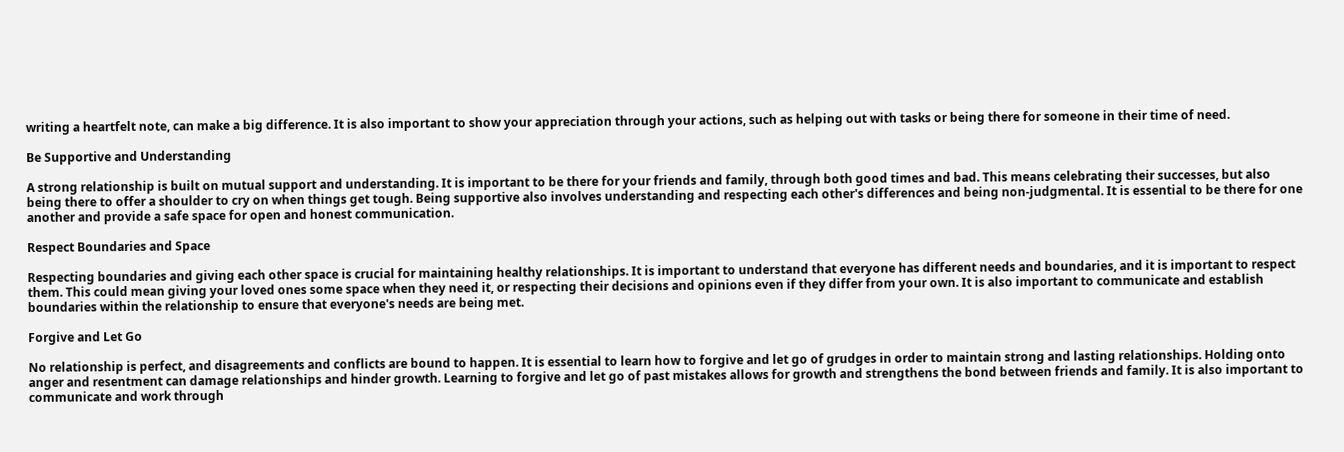writing a heartfelt note, can make a big difference. It is also important to show your appreciation through your actions, such as helping out with tasks or being there for someone in their time of need.

Be Supportive and Understanding

A strong relationship is built on mutual support and understanding. It is important to be there for your friends and family, through both good times and bad. This means celebrating their successes, but also being there to offer a shoulder to cry on when things get tough. Being supportive also involves understanding and respecting each other's differences and being non-judgmental. It is essential to be there for one another and provide a safe space for open and honest communication.

Respect Boundaries and Space

Respecting boundaries and giving each other space is crucial for maintaining healthy relationships. It is important to understand that everyone has different needs and boundaries, and it is important to respect them. This could mean giving your loved ones some space when they need it, or respecting their decisions and opinions even if they differ from your own. It is also important to communicate and establish boundaries within the relationship to ensure that everyone's needs are being met.

Forgive and Let Go

No relationship is perfect, and disagreements and conflicts are bound to happen. It is essential to learn how to forgive and let go of grudges in order to maintain strong and lasting relationships. Holding onto anger and resentment can damage relationships and hinder growth. Learning to forgive and let go of past mistakes allows for growth and strengthens the bond between friends and family. It is also important to communicate and work through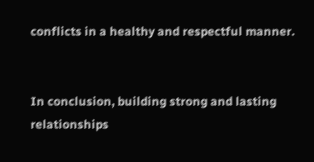conflicts in a healthy and respectful manner.


In conclusion, building strong and lasting relationships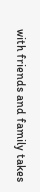with friends and family takes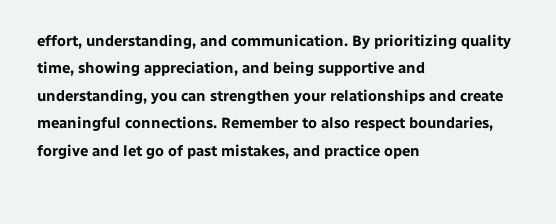effort, understanding, and communication. By prioritizing quality time, showing appreciation, and being supportive and understanding, you can strengthen your relationships and create meaningful connections. Remember to also respect boundaries, forgive and let go of past mistakes, and practice open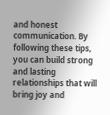and honest communication. By following these tips, you can build strong and lasting relationships that will bring joy and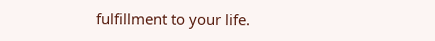fulfillment to your life.